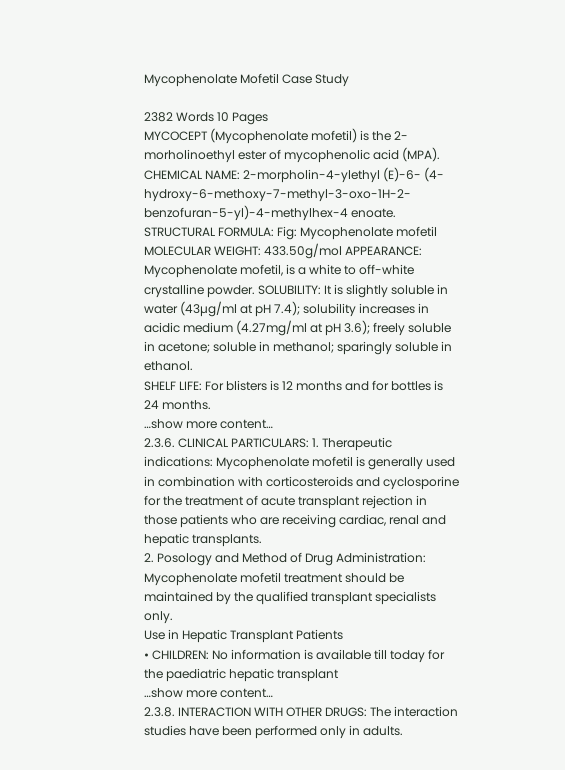Mycophenolate Mofetil Case Study

2382 Words 10 Pages
MYCOCEPT (Mycophenolate mofetil) is the 2-morholinoethyl ester of mycophenolic acid (MPA).
CHEMICAL NAME: 2-morpholin-4-ylethyl (E)-6- (4-hydroxy-6-methoxy-7-methyl-3-oxo-1H-2-benzofuran-5-yl)-4-methylhex-4 enoate.
STRUCTURAL FORMULA: Fig: Mycophenolate mofetil MOLECULAR WEIGHT: 433.50g/mol APPEARANCE: Mycophenolate mofetil, is a white to off-white crystalline powder. SOLUBILITY: It is slightly soluble in water (43µg/ml at pH 7.4); solubility increases in acidic medium (4.27mg/ml at pH 3.6); freely soluble in acetone; soluble in methanol; sparingly soluble in ethanol.
SHELF LIFE: For blisters is 12 months and for bottles is 24 months.
…show more content…
2.3.6. CLINICAL PARTICULARS: 1. Therapeutic indications: Mycophenolate mofetil is generally used in combination with corticosteroids and cyclosporine for the treatment of acute transplant rejection in those patients who are receiving cardiac, renal and hepatic transplants.
2. Posology and Method of Drug Administration: Mycophenolate mofetil treatment should be maintained by the qualified transplant specialists only.
Use in Hepatic Transplant Patients
• CHILDREN: No information is available till today for the paediatric hepatic transplant
…show more content…
2.3.8. INTERACTION WITH OTHER DRUGS: The interaction studies have been performed only in adults.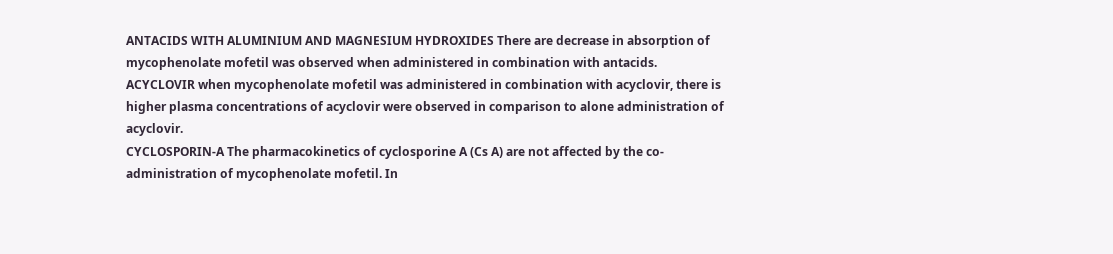ANTACIDS WITH ALUMINIUM AND MAGNESIUM HYDROXIDES There are decrease in absorption of mycophenolate mofetil was observed when administered in combination with antacids.
ACYCLOVIR when mycophenolate mofetil was administered in combination with acyclovir, there is higher plasma concentrations of acyclovir were observed in comparison to alone administration of acyclovir.
CYCLOSPORIN-A The pharmacokinetics of cyclosporine A (Cs A) are not affected by the co-administration of mycophenolate mofetil. In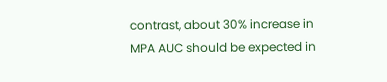contrast, about 30% increase in MPA AUC should be expected in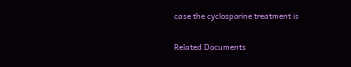case the cyclosporine treatment is

Related Documents